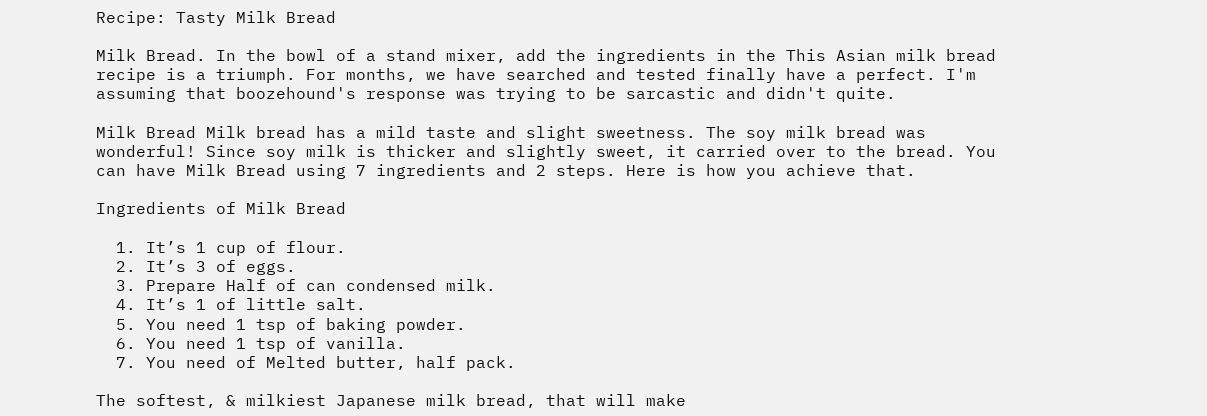Recipe: Tasty Milk Bread

Milk Bread. In the bowl of a stand mixer, add the ingredients in the This Asian milk bread recipe is a triumph. For months, we have searched and tested finally have a perfect. I'm assuming that boozehound's response was trying to be sarcastic and didn't quite.

Milk Bread Milk bread has a mild taste and slight sweetness. The soy milk bread was wonderful! Since soy milk is thicker and slightly sweet, it carried over to the bread. You can have Milk Bread using 7 ingredients and 2 steps. Here is how you achieve that.

Ingredients of Milk Bread

  1. It’s 1 cup of flour.
  2. It’s 3 of eggs.
  3. Prepare Half of can condensed milk.
  4. It’s 1 of little salt.
  5. You need 1 tsp of baking powder.
  6. You need 1 tsp of vanilla.
  7. You need of Melted butter, half pack.

The softest, & milkiest Japanese milk bread, that will make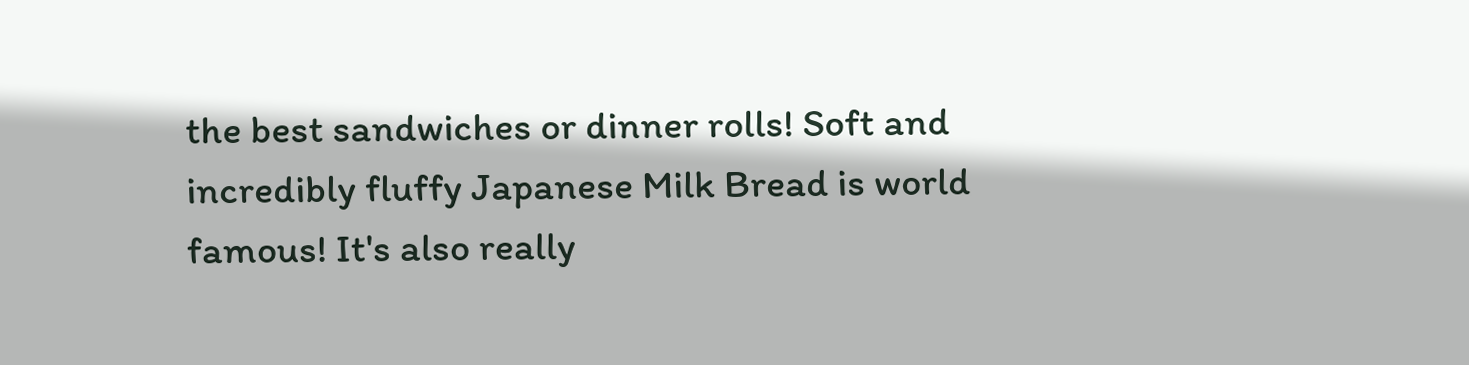the best sandwiches or dinner rolls! Soft and incredibly fluffy Japanese Milk Bread is world famous! It's also really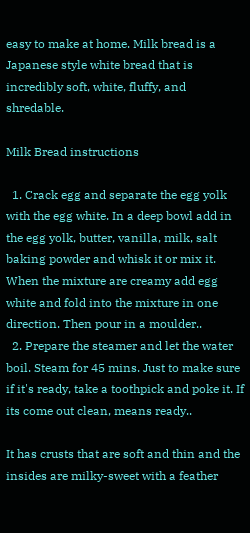easy to make at home. Milk bread is a Japanese style white bread that is incredibly soft, white, fluffy, and shredable.

Milk Bread instructions

  1. Crack egg and separate the egg yolk with the egg white. In a deep bowl add in the egg yolk, butter, vanilla, milk, salt baking powder and whisk it or mix it. When the mixture are creamy add egg white and fold into the mixture in one direction. Then pour in a moulder..
  2. Prepare the steamer and let the water boil. Steam for 45 mins. Just to make sure if it's ready, take a toothpick and poke it. If its come out clean, means ready..

It has crusts that are soft and thin and the insides are milky-sweet with a feather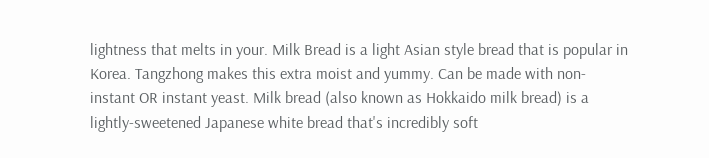lightness that melts in your. Milk Bread is a light Asian style bread that is popular in Korea. Tangzhong makes this extra moist and yummy. Can be made with non-instant OR instant yeast. Milk bread (also known as Hokkaido milk bread) is a lightly-sweetened Japanese white bread that's incredibly soft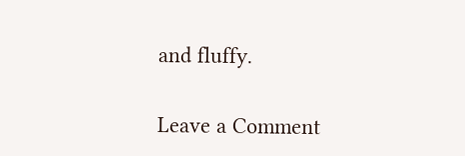and fluffy.

Leave a Comment